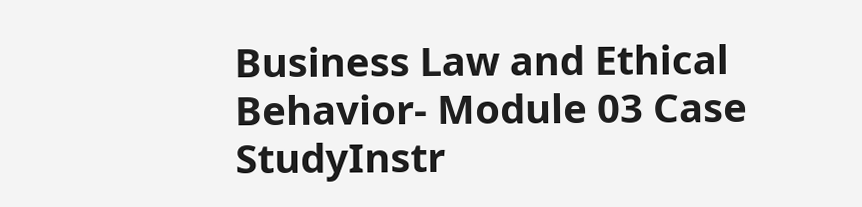Business Law and Ethical Behavior- Module 03 Case StudyInstr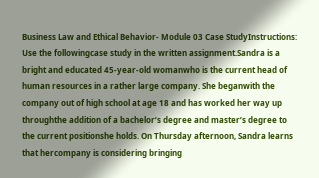Business Law and Ethical Behavior- Module 03 Case StudyInstructions: Use the followingcase study in the written assignment.Sandra is a bright and educated 45-year-old womanwho is the current head of human resources in a rather large company. She beganwith the company out of high school at age 18 and has worked her way up throughthe addition of a bachelor’s degree and master’s degree to the current positionshe holds. On Thursday afternoon, Sandra learns that hercompany is considering bringing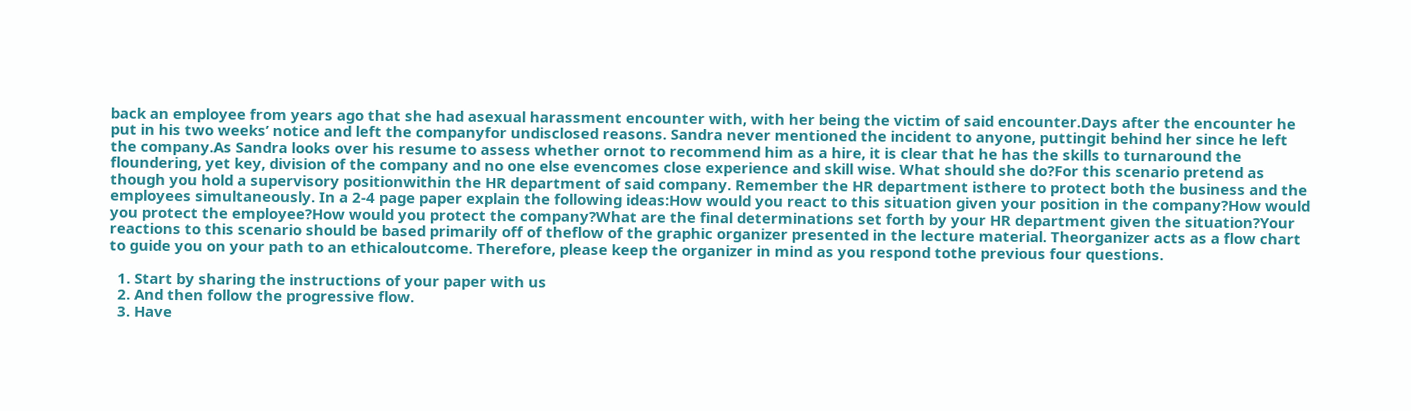back an employee from years ago that she had asexual harassment encounter with, with her being the victim of said encounter.Days after the encounter he put in his two weeks’ notice and left the companyfor undisclosed reasons. Sandra never mentioned the incident to anyone, puttingit behind her since he left the company.As Sandra looks over his resume to assess whether ornot to recommend him as a hire, it is clear that he has the skills to turnaround the floundering, yet key, division of the company and no one else evencomes close experience and skill wise. What should she do?For this scenario pretend as though you hold a supervisory positionwithin the HR department of said company. Remember the HR department isthere to protect both the business and the employees simultaneously. In a 2-4 page paper explain the following ideas:How would you react to this situation given your position in the company?How would you protect the employee?How would you protect the company?What are the final determinations set forth by your HR department given the situation?Your reactions to this scenario should be based primarily off of theflow of the graphic organizer presented in the lecture material. Theorganizer acts as a flow chart to guide you on your path to an ethicaloutcome. Therefore, please keep the organizer in mind as you respond tothe previous four questions.

  1. Start by sharing the instructions of your paper with us
  2. And then follow the progressive flow.
  3. Have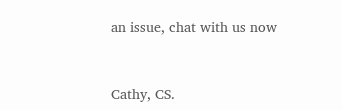an issue, chat with us now


Cathy, CS.